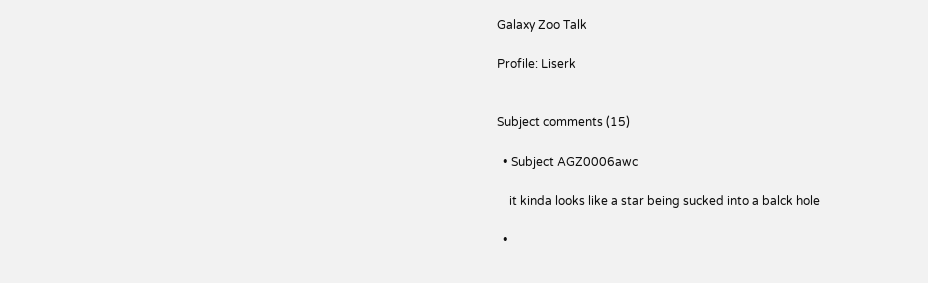Galaxy Zoo Talk

Profile: Liserk


Subject comments (15)

  • Subject AGZ0006awc

    it kinda looks like a star being sucked into a balck hole

  •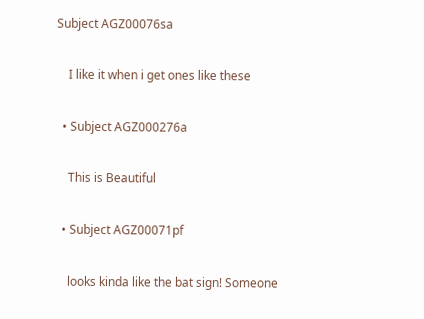Subject AGZ00076sa

    I like it when i get ones like these

  • Subject AGZ000276a

    This is Beautiful

  • Subject AGZ00071pf

    looks kinda like the bat sign! Someone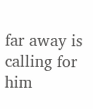far away is calling for him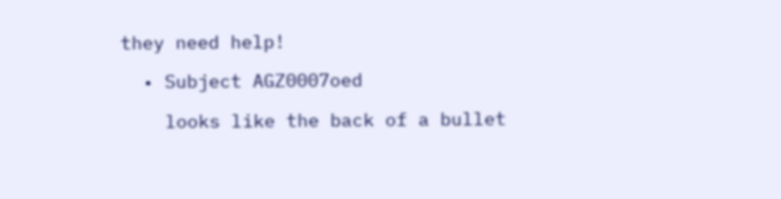they need help!

  • Subject AGZ0007oed

    looks like the back of a bullet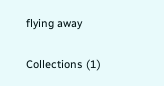flying away

Collections (1)